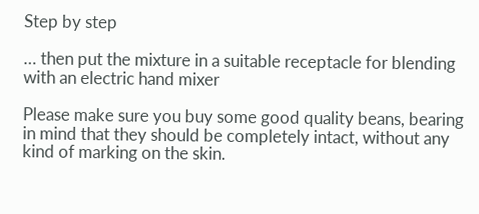Step by step

… then put the mixture in a suitable receptacle for blending with an electric hand mixer

Please make sure you buy some good quality beans, bearing in mind that they should be completely intact, without any kind of marking on the skin.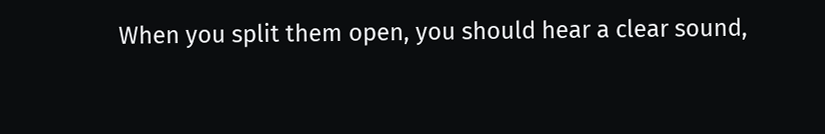When you split them open, you should hear a clear sound,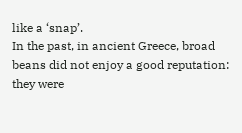like a ‘snap’.
In the past, in ancient Greece, broad beans did not enjoy a good reputation: they were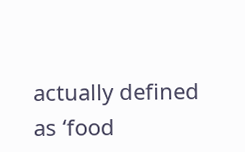actually defined as ‘food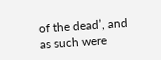of the dead’, and as such were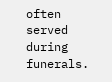often served during funerals.